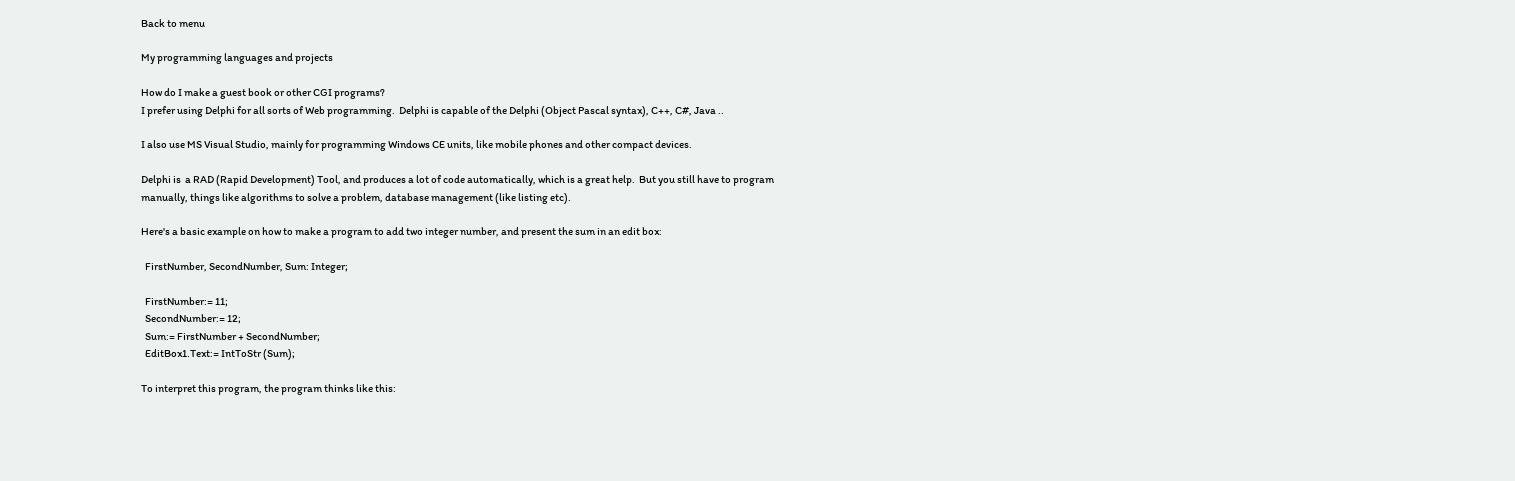Back to menu

My programming languages and projects

How do I make a guest book or other CGI programs?
I prefer using Delphi for all sorts of Web programming.  Delphi is capable of the Delphi (Object Pascal syntax), C++, C#, Java ..

I also use MS Visual Studio, mainly for programming Windows CE units, like mobile phones and other compact devices.

Delphi is  a RAD (Rapid Development) Tool, and produces a lot of code automatically, which is a great help.  But you still have to program manually, things like algorithms to solve a problem, database management (like listing etc).

Here's a basic example on how to make a program to add two integer number, and present the sum in an edit box:

  FirstNumber, SecondNumber, Sum: Integer;

  FirstNumber:= 11;
  SecondNumber:= 12;
  Sum:= FirstNumber + SecondNumber;
  EditBox1.Text:= IntToStr (Sum);

To interpret this program, the program thinks like this: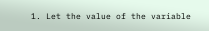1. Let the value of the variable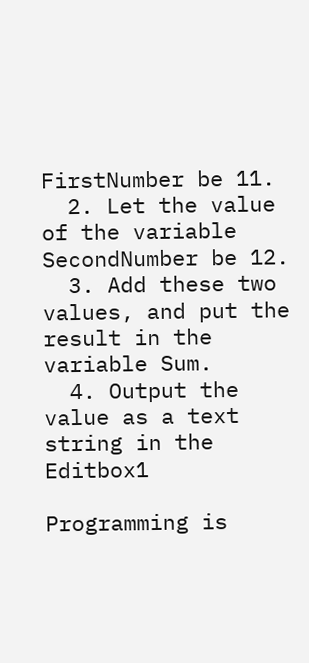FirstNumber be 11.
  2. Let the value of the variable SecondNumber be 12.
  3. Add these two values, and put the result in the variable Sum.
  4. Output the value as a text string in the Editbox1

Programming is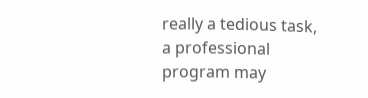really a tedious task, a professional program may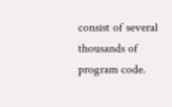consist of several thousands of program code.